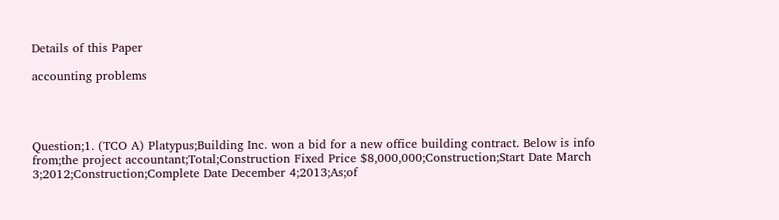Details of this Paper

accounting problems




Question;1. (TCO A) Platypus;Building Inc. won a bid for a new office building contract. Below is info from;the project accountant;Total;Construction Fixed Price $8,000,000;Construction;Start Date March 3;2012;Construction;Complete Date December 4;2013;As;of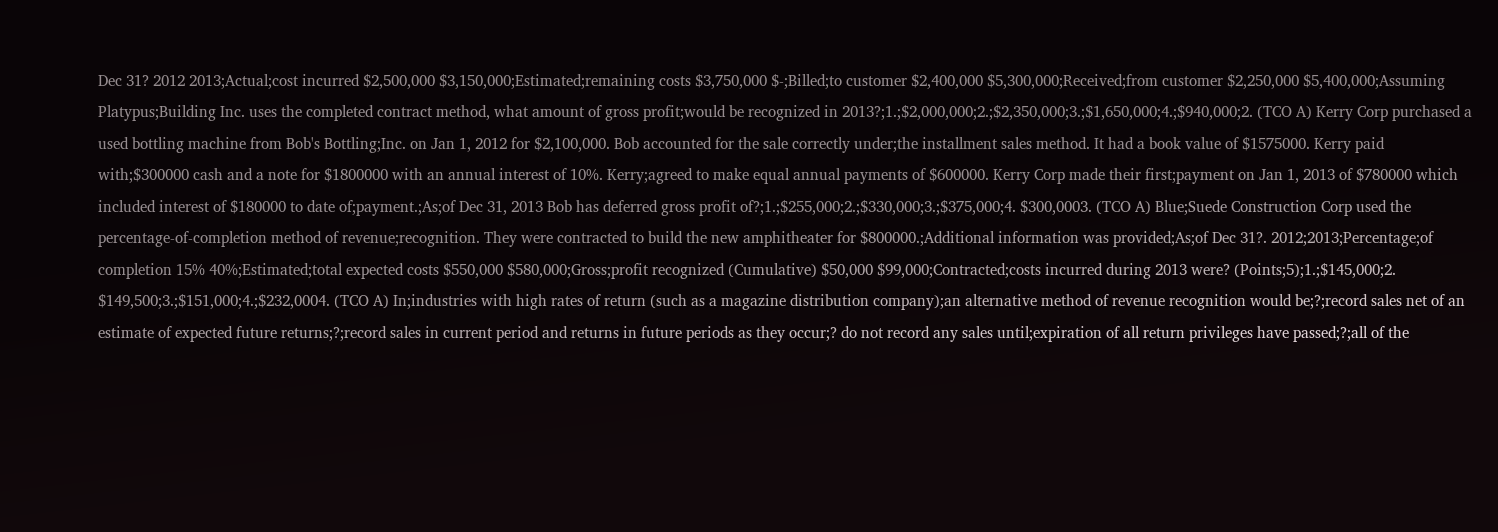Dec 31? 2012 2013;Actual;cost incurred $2,500,000 $3,150,000;Estimated;remaining costs $3,750,000 $-;Billed;to customer $2,400,000 $5,300,000;Received;from customer $2,250,000 $5,400,000;Assuming Platypus;Building Inc. uses the completed contract method, what amount of gross profit;would be recognized in 2013?;1.;$2,000,000;2.;$2,350,000;3.;$1,650,000;4.;$940,000;2. (TCO A) Kerry Corp purchased a used bottling machine from Bob's Bottling;Inc. on Jan 1, 2012 for $2,100,000. Bob accounted for the sale correctly under;the installment sales method. It had a book value of $1575000. Kerry paid with;$300000 cash and a note for $1800000 with an annual interest of 10%. Kerry;agreed to make equal annual payments of $600000. Kerry Corp made their first;payment on Jan 1, 2013 of $780000 which included interest of $180000 to date of;payment.;As;of Dec 31, 2013 Bob has deferred gross profit of?;1.;$255,000;2.;$330,000;3.;$375,000;4. $300,0003. (TCO A) Blue;Suede Construction Corp used the percentage-of-completion method of revenue;recognition. They were contracted to build the new amphitheater for $800000.;Additional information was provided;As;of Dec 31?. 2012;2013;Percentage;of completion 15% 40%;Estimated;total expected costs $550,000 $580,000;Gross;profit recognized (Cumulative) $50,000 $99,000;Contracted;costs incurred during 2013 were? (Points;5);1.;$145,000;2. $149,500;3.;$151,000;4.;$232,0004. (TCO A) In;industries with high rates of return (such as a magazine distribution company);an alternative method of revenue recognition would be;?;record sales net of an estimate of expected future returns;?;record sales in current period and returns in future periods as they occur;? do not record any sales until;expiration of all return privileges have passed;?;all of the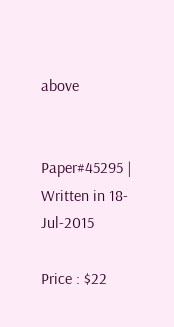above


Paper#45295 | Written in 18-Jul-2015

Price : $22